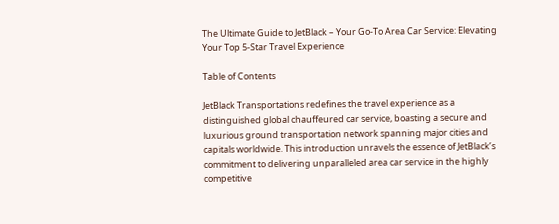The Ultimate Guide to JetBlack – Your Go-To Area Car Service: Elevating Your Top 5-Star Travel Experience

Table of Contents

JetBlack Transportations redefines the travel experience as a distinguished global chauffeured car service, boasting a secure and luxurious ground transportation network spanning major cities and capitals worldwide. This introduction unravels the essence of JetBlack’s commitment to delivering unparalleled area car service in the highly competitive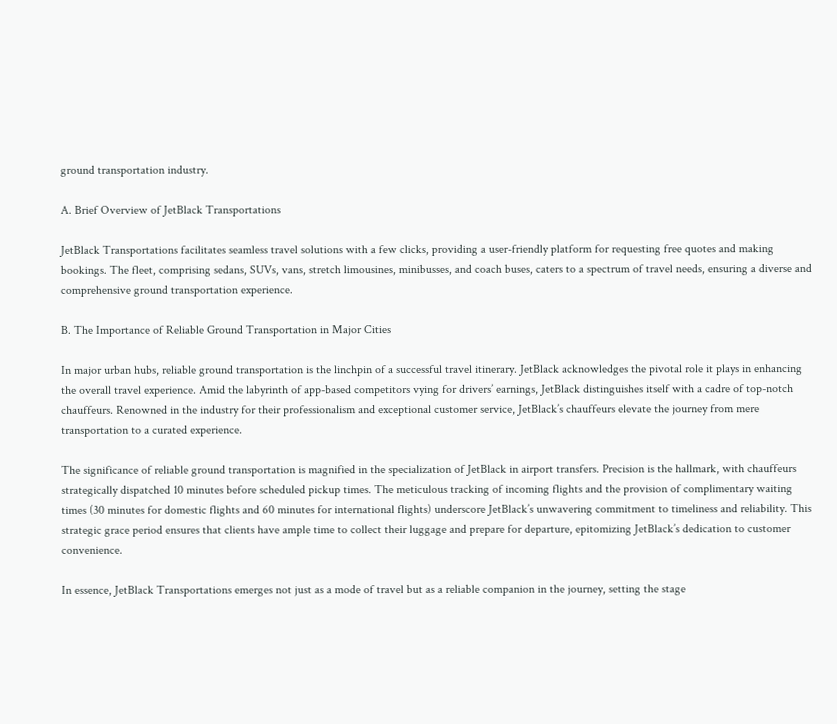ground transportation industry.

A. Brief Overview of JetBlack Transportations

JetBlack Transportations facilitates seamless travel solutions with a few clicks, providing a user-friendly platform for requesting free quotes and making bookings. The fleet, comprising sedans, SUVs, vans, stretch limousines, minibusses, and coach buses, caters to a spectrum of travel needs, ensuring a diverse and comprehensive ground transportation experience.

B. The Importance of Reliable Ground Transportation in Major Cities

In major urban hubs, reliable ground transportation is the linchpin of a successful travel itinerary. JetBlack acknowledges the pivotal role it plays in enhancing the overall travel experience. Amid the labyrinth of app-based competitors vying for drivers’ earnings, JetBlack distinguishes itself with a cadre of top-notch chauffeurs. Renowned in the industry for their professionalism and exceptional customer service, JetBlack’s chauffeurs elevate the journey from mere transportation to a curated experience.

The significance of reliable ground transportation is magnified in the specialization of JetBlack in airport transfers. Precision is the hallmark, with chauffeurs strategically dispatched 10 minutes before scheduled pickup times. The meticulous tracking of incoming flights and the provision of complimentary waiting times (30 minutes for domestic flights and 60 minutes for international flights) underscore JetBlack’s unwavering commitment to timeliness and reliability. This strategic grace period ensures that clients have ample time to collect their luggage and prepare for departure, epitomizing JetBlack’s dedication to customer convenience.

In essence, JetBlack Transportations emerges not just as a mode of travel but as a reliable companion in the journey, setting the stage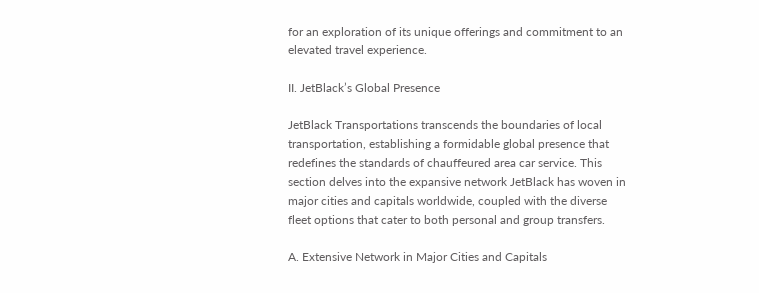for an exploration of its unique offerings and commitment to an elevated travel experience.

II. JetBlack’s Global Presence

JetBlack Transportations transcends the boundaries of local transportation, establishing a formidable global presence that redefines the standards of chauffeured area car service. This section delves into the expansive network JetBlack has woven in major cities and capitals worldwide, coupled with the diverse fleet options that cater to both personal and group transfers.

A. Extensive Network in Major Cities and Capitals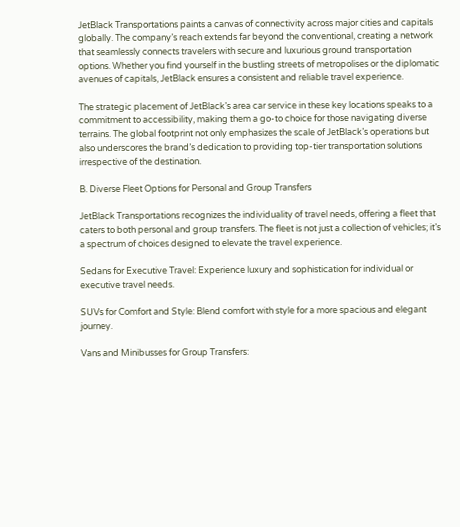JetBlack Transportations paints a canvas of connectivity across major cities and capitals globally. The company’s reach extends far beyond the conventional, creating a network that seamlessly connects travelers with secure and luxurious ground transportation options. Whether you find yourself in the bustling streets of metropolises or the diplomatic avenues of capitals, JetBlack ensures a consistent and reliable travel experience.

The strategic placement of JetBlack’s area car service in these key locations speaks to a commitment to accessibility, making them a go-to choice for those navigating diverse terrains. The global footprint not only emphasizes the scale of JetBlack’s operations but also underscores the brand’s dedication to providing top-tier transportation solutions irrespective of the destination.

B. Diverse Fleet Options for Personal and Group Transfers

JetBlack Transportations recognizes the individuality of travel needs, offering a fleet that caters to both personal and group transfers. The fleet is not just a collection of vehicles; it’s a spectrum of choices designed to elevate the travel experience.

Sedans for Executive Travel: Experience luxury and sophistication for individual or executive travel needs.

SUVs for Comfort and Style: Blend comfort with style for a more spacious and elegant journey.

Vans and Minibusses for Group Transfers: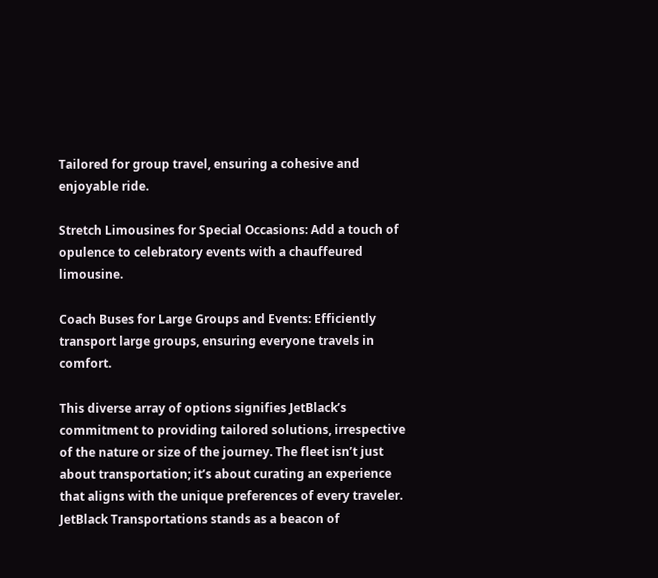Tailored for group travel, ensuring a cohesive and enjoyable ride.

Stretch Limousines for Special Occasions: Add a touch of opulence to celebratory events with a chauffeured limousine.

Coach Buses for Large Groups and Events: Efficiently transport large groups, ensuring everyone travels in comfort.

This diverse array of options signifies JetBlack’s commitment to providing tailored solutions, irrespective of the nature or size of the journey. The fleet isn’t just about transportation; it’s about curating an experience that aligns with the unique preferences of every traveler. JetBlack Transportations stands as a beacon of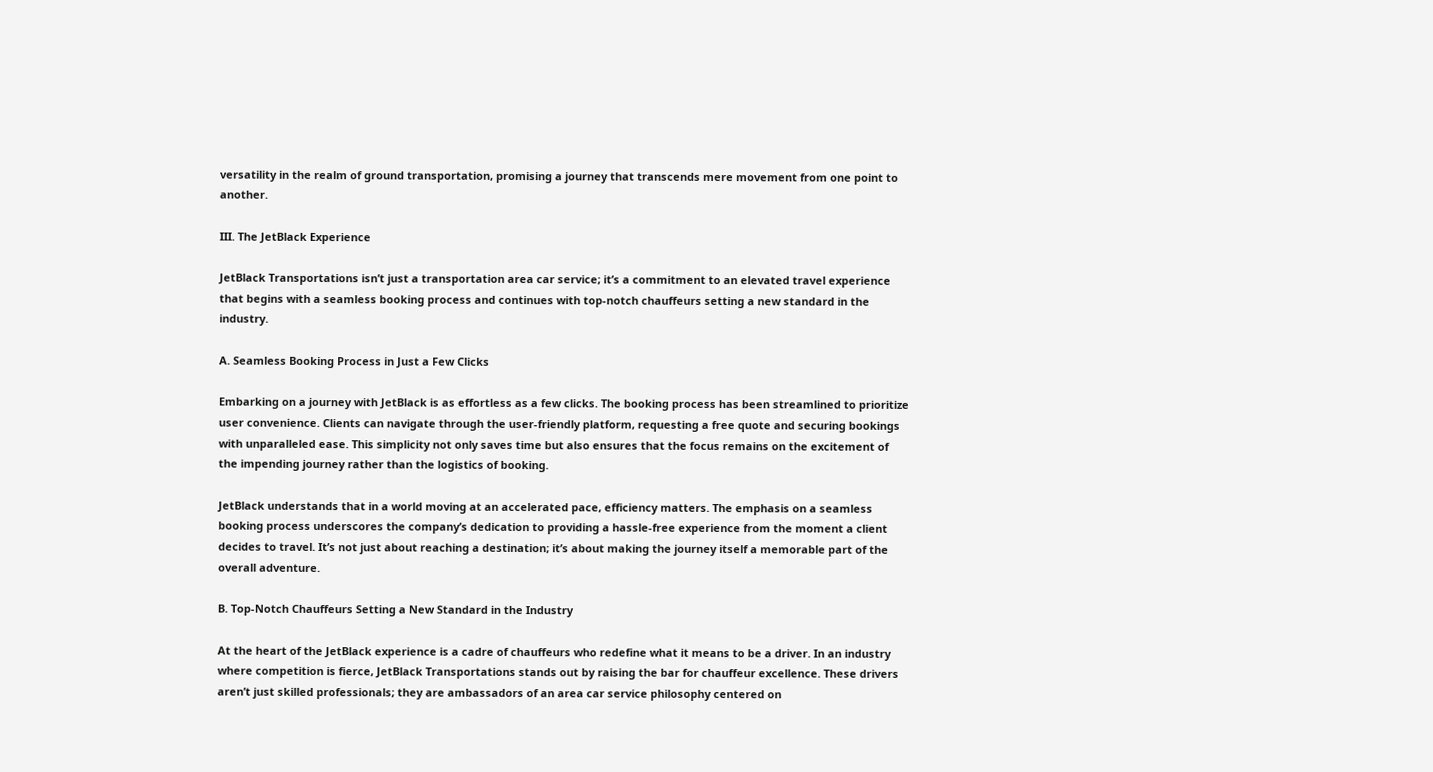versatility in the realm of ground transportation, promising a journey that transcends mere movement from one point to another.

III. The JetBlack Experience

JetBlack Transportations isn’t just a transportation area car service; it’s a commitment to an elevated travel experience that begins with a seamless booking process and continues with top-notch chauffeurs setting a new standard in the industry.

A. Seamless Booking Process in Just a Few Clicks

Embarking on a journey with JetBlack is as effortless as a few clicks. The booking process has been streamlined to prioritize user convenience. Clients can navigate through the user-friendly platform, requesting a free quote and securing bookings with unparalleled ease. This simplicity not only saves time but also ensures that the focus remains on the excitement of the impending journey rather than the logistics of booking.

JetBlack understands that in a world moving at an accelerated pace, efficiency matters. The emphasis on a seamless booking process underscores the company’s dedication to providing a hassle-free experience from the moment a client decides to travel. It’s not just about reaching a destination; it’s about making the journey itself a memorable part of the overall adventure.

B. Top-Notch Chauffeurs Setting a New Standard in the Industry

At the heart of the JetBlack experience is a cadre of chauffeurs who redefine what it means to be a driver. In an industry where competition is fierce, JetBlack Transportations stands out by raising the bar for chauffeur excellence. These drivers aren’t just skilled professionals; they are ambassadors of an area car service philosophy centered on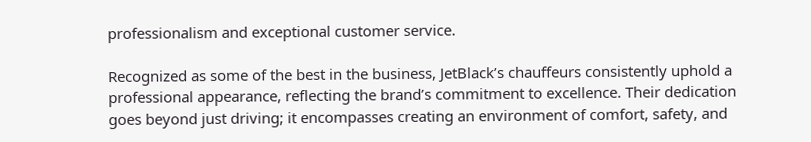professionalism and exceptional customer service.

Recognized as some of the best in the business, JetBlack’s chauffeurs consistently uphold a professional appearance, reflecting the brand’s commitment to excellence. Their dedication goes beyond just driving; it encompasses creating an environment of comfort, safety, and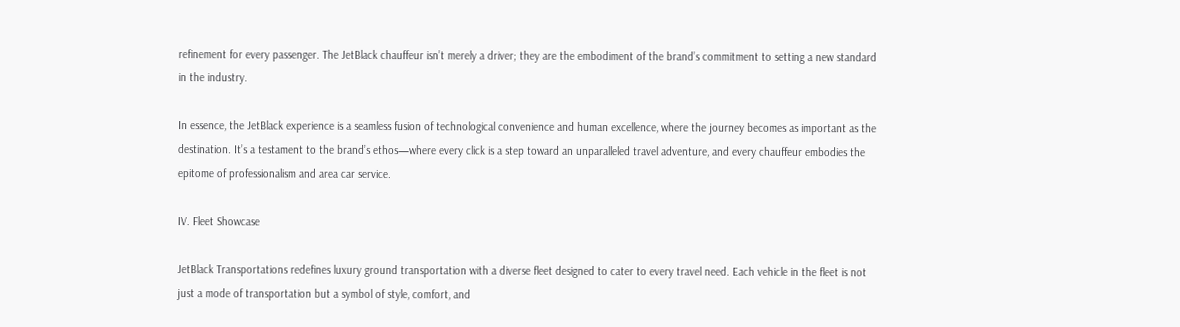refinement for every passenger. The JetBlack chauffeur isn’t merely a driver; they are the embodiment of the brand’s commitment to setting a new standard in the industry.

In essence, the JetBlack experience is a seamless fusion of technological convenience and human excellence, where the journey becomes as important as the destination. It’s a testament to the brand’s ethos—where every click is a step toward an unparalleled travel adventure, and every chauffeur embodies the epitome of professionalism and area car service.

IV. Fleet Showcase

JetBlack Transportations redefines luxury ground transportation with a diverse fleet designed to cater to every travel need. Each vehicle in the fleet is not just a mode of transportation but a symbol of style, comfort, and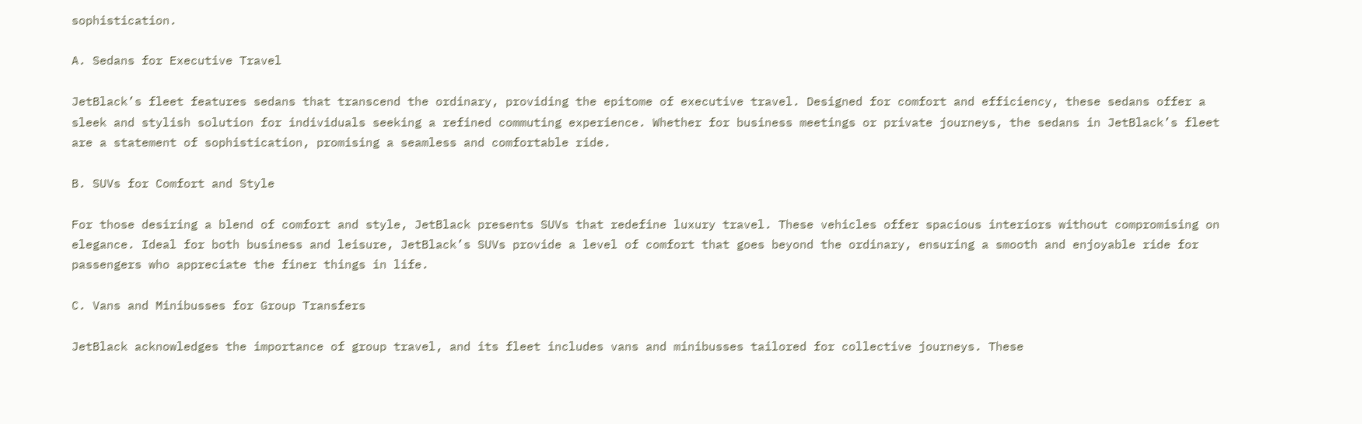sophistication.

A. Sedans for Executive Travel

JetBlack’s fleet features sedans that transcend the ordinary, providing the epitome of executive travel. Designed for comfort and efficiency, these sedans offer a sleek and stylish solution for individuals seeking a refined commuting experience. Whether for business meetings or private journeys, the sedans in JetBlack’s fleet are a statement of sophistication, promising a seamless and comfortable ride.

B. SUVs for Comfort and Style

For those desiring a blend of comfort and style, JetBlack presents SUVs that redefine luxury travel. These vehicles offer spacious interiors without compromising on elegance. Ideal for both business and leisure, JetBlack’s SUVs provide a level of comfort that goes beyond the ordinary, ensuring a smooth and enjoyable ride for passengers who appreciate the finer things in life.

C. Vans and Minibusses for Group Transfers

JetBlack acknowledges the importance of group travel, and its fleet includes vans and minibusses tailored for collective journeys. These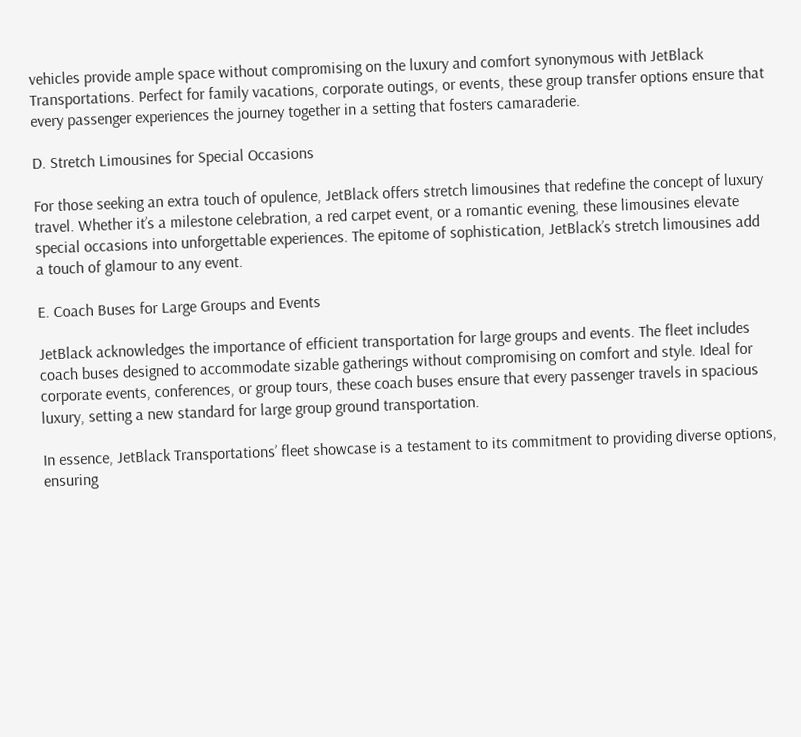vehicles provide ample space without compromising on the luxury and comfort synonymous with JetBlack Transportations. Perfect for family vacations, corporate outings, or events, these group transfer options ensure that every passenger experiences the journey together in a setting that fosters camaraderie.

D. Stretch Limousines for Special Occasions

For those seeking an extra touch of opulence, JetBlack offers stretch limousines that redefine the concept of luxury travel. Whether it’s a milestone celebration, a red carpet event, or a romantic evening, these limousines elevate special occasions into unforgettable experiences. The epitome of sophistication, JetBlack’s stretch limousines add a touch of glamour to any event.

E. Coach Buses for Large Groups and Events

JetBlack acknowledges the importance of efficient transportation for large groups and events. The fleet includes coach buses designed to accommodate sizable gatherings without compromising on comfort and style. Ideal for corporate events, conferences, or group tours, these coach buses ensure that every passenger travels in spacious luxury, setting a new standard for large group ground transportation.

In essence, JetBlack Transportations’ fleet showcase is a testament to its commitment to providing diverse options, ensuring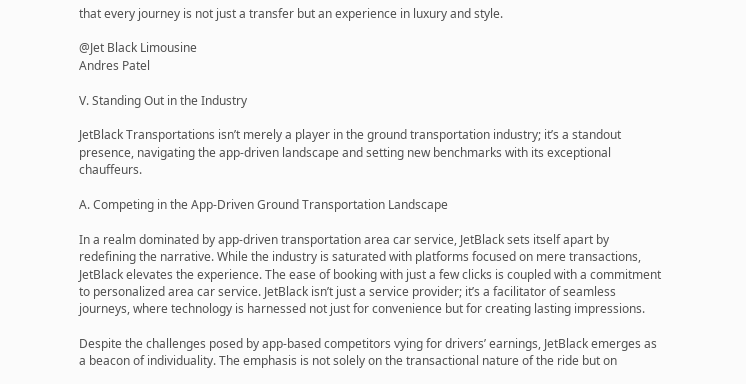that every journey is not just a transfer but an experience in luxury and style.

@Jet Black Limousine
Andres Patel

V. Standing Out in the Industry

JetBlack Transportations isn’t merely a player in the ground transportation industry; it’s a standout presence, navigating the app-driven landscape and setting new benchmarks with its exceptional chauffeurs.

A. Competing in the App-Driven Ground Transportation Landscape

In a realm dominated by app-driven transportation area car service, JetBlack sets itself apart by redefining the narrative. While the industry is saturated with platforms focused on mere transactions, JetBlack elevates the experience. The ease of booking with just a few clicks is coupled with a commitment to personalized area car service. JetBlack isn’t just a service provider; it’s a facilitator of seamless journeys, where technology is harnessed not just for convenience but for creating lasting impressions.

Despite the challenges posed by app-based competitors vying for drivers’ earnings, JetBlack emerges as a beacon of individuality. The emphasis is not solely on the transactional nature of the ride but on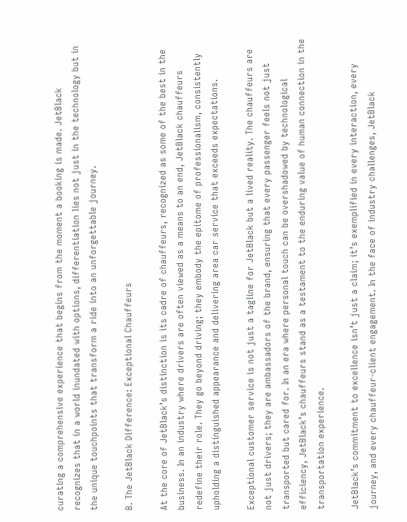curating a comprehensive experience that begins from the moment a booking is made. JetBlack recognizes that in a world inundated with options, differentiation lies not just in the technology but in the unique touchpoints that transform a ride into an unforgettable journey.

B. The JetBlack Difference: Exceptional Chauffeurs

At the core of JetBlack’s distinction is its cadre of chauffeurs, recognized as some of the best in the business. In an industry where drivers are often viewed as a means to an end, JetBlack chauffeurs redefine their role. They go beyond driving; they embody the epitome of professionalism, consistently upholding a distinguished appearance and delivering area car service that exceeds expectations.

Exceptional customer service is not just a tagline for JetBlack but a lived reality. The chauffeurs are not just drivers; they are ambassadors of the brand, ensuring that every passenger feels not just transported but cared for. In an era where personal touch can be overshadowed by technological efficiency, JetBlack’s chauffeurs stand as a testament to the enduring value of human connection in the transportation experience.

JetBlack’s commitment to excellence isn’t just a claim; it’s exemplified in every interaction, every journey, and every chauffeur-client engagement. In the face of industry challenges, JetBlack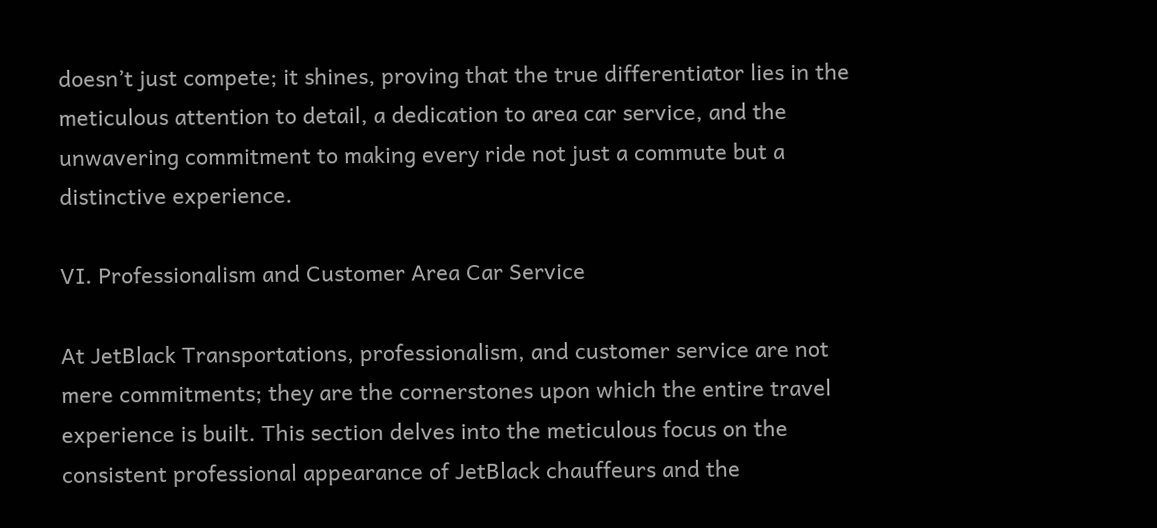doesn’t just compete; it shines, proving that the true differentiator lies in the meticulous attention to detail, a dedication to area car service, and the unwavering commitment to making every ride not just a commute but a distinctive experience.

VI. Professionalism and Customer Area Car Service

At JetBlack Transportations, professionalism, and customer service are not mere commitments; they are the cornerstones upon which the entire travel experience is built. This section delves into the meticulous focus on the consistent professional appearance of JetBlack chauffeurs and the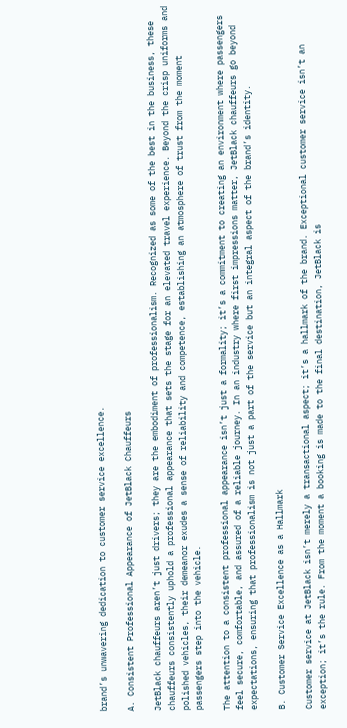brand’s unwavering dedication to customer service excellence.

A. Consistent Professional Appearance of JetBlack Chauffeurs

JetBlack chauffeurs aren’t just drivers; they are the embodiment of professionalism. Recognized as some of the best in the business, these chauffeurs consistently uphold a professional appearance that sets the stage for an elevated travel experience. Beyond the crisp uniforms and polished vehicles, their demeanor exudes a sense of reliability and competence, establishing an atmosphere of trust from the moment passengers step into the vehicle.

The attention to a consistent professional appearance isn’t just a formality; it’s a commitment to creating an environment where passengers feel secure, comfortable, and assured of a reliable journey. In an industry where first impressions matter, JetBlack chauffeurs go beyond expectations, ensuring that professionalism is not just a part of the service but an integral aspect of the brand’s identity.

B. Customer Service Excellence as a Hallmark

Customer service at JetBlack isn’t merely a transactional aspect; it’s a hallmark of the brand. Exceptional customer service isn’t an exception; it’s the rule. From the moment a booking is made to the final destination, JetBlack is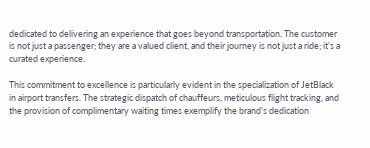dedicated to delivering an experience that goes beyond transportation. The customer is not just a passenger; they are a valued client, and their journey is not just a ride; it’s a curated experience.

This commitment to excellence is particularly evident in the specialization of JetBlack in airport transfers. The strategic dispatch of chauffeurs, meticulous flight tracking, and the provision of complimentary waiting times exemplify the brand’s dedication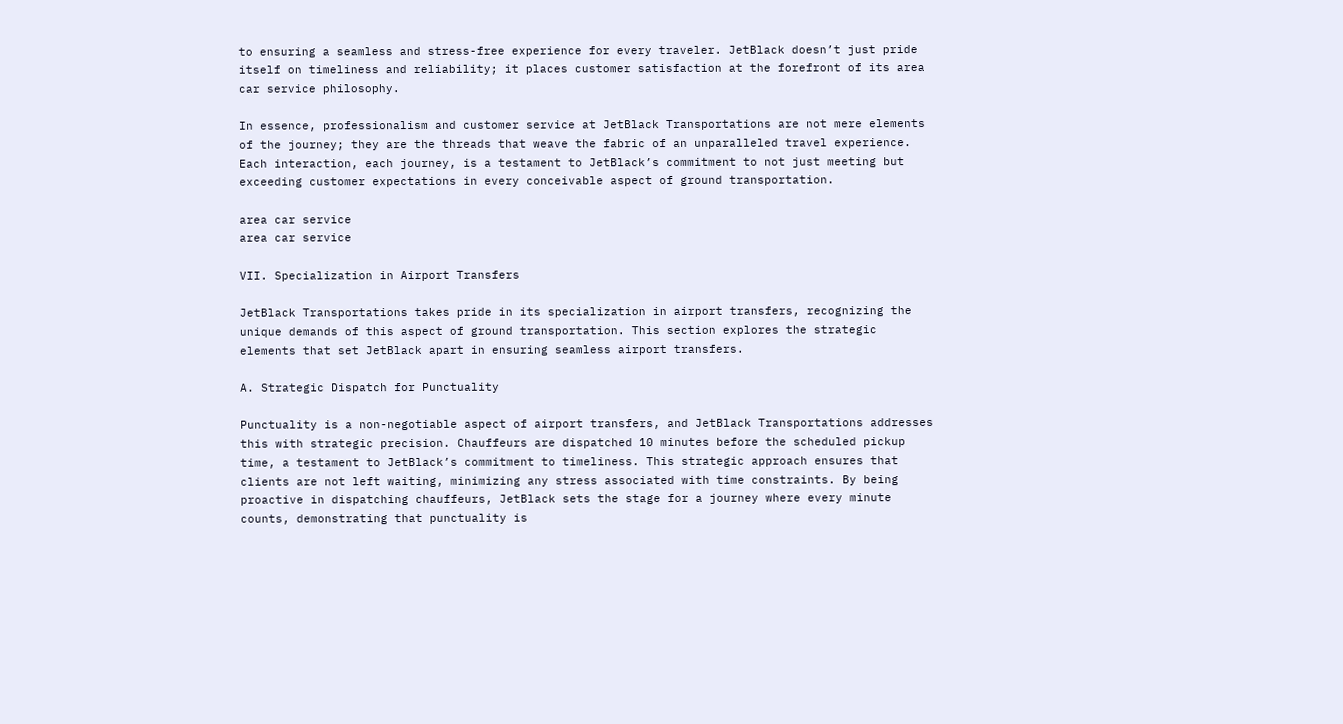to ensuring a seamless and stress-free experience for every traveler. JetBlack doesn’t just pride itself on timeliness and reliability; it places customer satisfaction at the forefront of its area car service philosophy.

In essence, professionalism and customer service at JetBlack Transportations are not mere elements of the journey; they are the threads that weave the fabric of an unparalleled travel experience. Each interaction, each journey, is a testament to JetBlack’s commitment to not just meeting but exceeding customer expectations in every conceivable aspect of ground transportation.

area car service
area car service

VII. Specialization in Airport Transfers

JetBlack Transportations takes pride in its specialization in airport transfers, recognizing the unique demands of this aspect of ground transportation. This section explores the strategic elements that set JetBlack apart in ensuring seamless airport transfers.

A. Strategic Dispatch for Punctuality

Punctuality is a non-negotiable aspect of airport transfers, and JetBlack Transportations addresses this with strategic precision. Chauffeurs are dispatched 10 minutes before the scheduled pickup time, a testament to JetBlack’s commitment to timeliness. This strategic approach ensures that clients are not left waiting, minimizing any stress associated with time constraints. By being proactive in dispatching chauffeurs, JetBlack sets the stage for a journey where every minute counts, demonstrating that punctuality is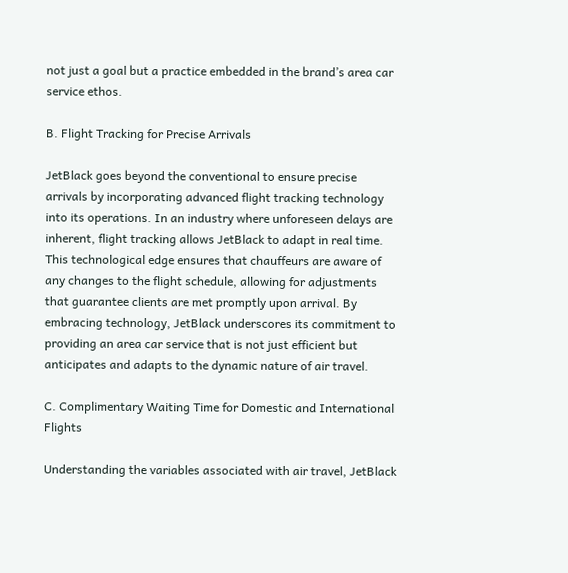not just a goal but a practice embedded in the brand’s area car service ethos.

B. Flight Tracking for Precise Arrivals

JetBlack goes beyond the conventional to ensure precise arrivals by incorporating advanced flight tracking technology into its operations. In an industry where unforeseen delays are inherent, flight tracking allows JetBlack to adapt in real time. This technological edge ensures that chauffeurs are aware of any changes to the flight schedule, allowing for adjustments that guarantee clients are met promptly upon arrival. By embracing technology, JetBlack underscores its commitment to providing an area car service that is not just efficient but anticipates and adapts to the dynamic nature of air travel.

C. Complimentary Waiting Time for Domestic and International Flights

Understanding the variables associated with air travel, JetBlack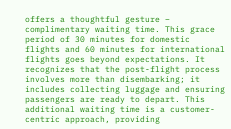offers a thoughtful gesture – complimentary waiting time. This grace period of 30 minutes for domestic flights and 60 minutes for international flights goes beyond expectations. It recognizes that the post-flight process involves more than disembarking; it includes collecting luggage and ensuring passengers are ready to depart. This additional waiting time is a customer-centric approach, providing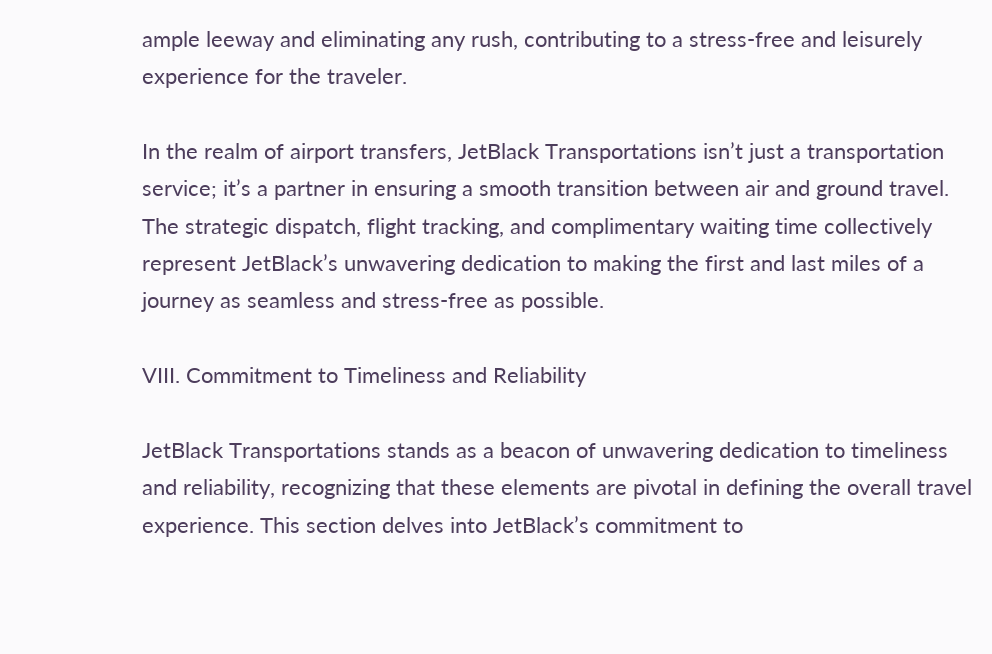ample leeway and eliminating any rush, contributing to a stress-free and leisurely experience for the traveler.

In the realm of airport transfers, JetBlack Transportations isn’t just a transportation service; it’s a partner in ensuring a smooth transition between air and ground travel. The strategic dispatch, flight tracking, and complimentary waiting time collectively represent JetBlack’s unwavering dedication to making the first and last miles of a journey as seamless and stress-free as possible.

VIII. Commitment to Timeliness and Reliability

JetBlack Transportations stands as a beacon of unwavering dedication to timeliness and reliability, recognizing that these elements are pivotal in defining the overall travel experience. This section delves into JetBlack’s commitment to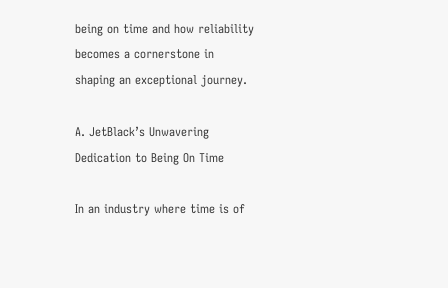being on time and how reliability becomes a cornerstone in shaping an exceptional journey.

A. JetBlack’s Unwavering Dedication to Being On Time

In an industry where time is of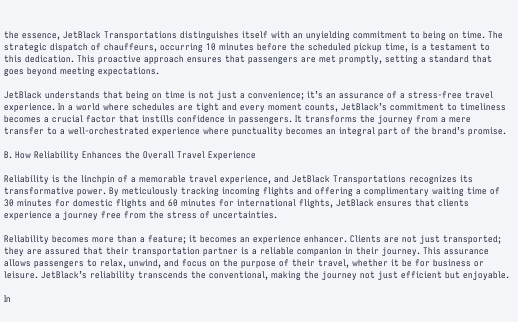the essence, JetBlack Transportations distinguishes itself with an unyielding commitment to being on time. The strategic dispatch of chauffeurs, occurring 10 minutes before the scheduled pickup time, is a testament to this dedication. This proactive approach ensures that passengers are met promptly, setting a standard that goes beyond meeting expectations.

JetBlack understands that being on time is not just a convenience; it’s an assurance of a stress-free travel experience. In a world where schedules are tight and every moment counts, JetBlack’s commitment to timeliness becomes a crucial factor that instills confidence in passengers. It transforms the journey from a mere transfer to a well-orchestrated experience where punctuality becomes an integral part of the brand’s promise.

B. How Reliability Enhances the Overall Travel Experience

Reliability is the linchpin of a memorable travel experience, and JetBlack Transportations recognizes its transformative power. By meticulously tracking incoming flights and offering a complimentary waiting time of 30 minutes for domestic flights and 60 minutes for international flights, JetBlack ensures that clients experience a journey free from the stress of uncertainties.

Reliability becomes more than a feature; it becomes an experience enhancer. Clients are not just transported; they are assured that their transportation partner is a reliable companion in their journey. This assurance allows passengers to relax, unwind, and focus on the purpose of their travel, whether it be for business or leisure. JetBlack’s reliability transcends the conventional, making the journey not just efficient but enjoyable.

In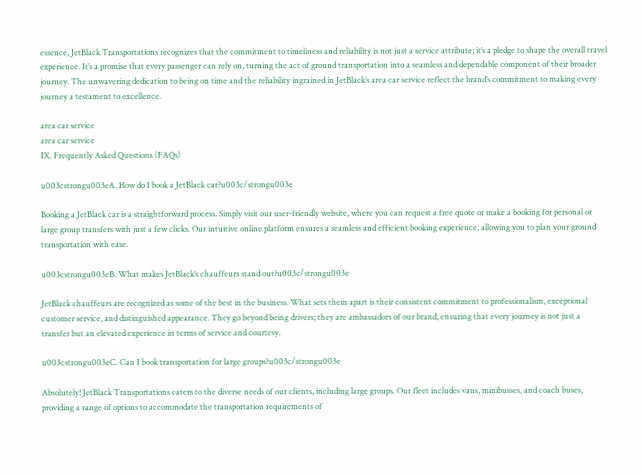essence, JetBlack Transportations recognizes that the commitment to timeliness and reliability is not just a service attribute; it’s a pledge to shape the overall travel experience. It’s a promise that every passenger can rely on, turning the act of ground transportation into a seamless and dependable component of their broader journey. The unwavering dedication to being on time and the reliability ingrained in JetBlack’s area car service reflect the brand’s commitment to making every journey a testament to excellence.

area car service
area car service
IX. Frequently Asked Questions (FAQs)

u003cstrongu003eA. How do I book a JetBlack car?u003c/strongu003e

Booking a JetBlack car is a straightforward process. Simply visit our user-friendly website, where you can request a free quote or make a booking for personal or large group transfers with just a few clicks. Our intuitive online platform ensures a seamless and efficient booking experience, allowing you to plan your ground transportation with ease.

u003cstrongu003eB. What makes JetBlack’s chauffeurs stand out?u003c/strongu003e

JetBlack chauffeurs are recognized as some of the best in the business. What sets them apart is their consistent commitment to professionalism, exceptional customer service, and distinguished appearance. They go beyond being drivers; they are ambassadors of our brand, ensuring that every journey is not just a transfer but an elevated experience in terms of service and courtesy.

u003cstrongu003eC. Can I book transportation for large groups?u003c/strongu003e

Absolutely! JetBlack Transportations caters to the diverse needs of our clients, including large groups. Our fleet includes vans, minibusses, and coach buses, providing a range of options to accommodate the transportation requirements of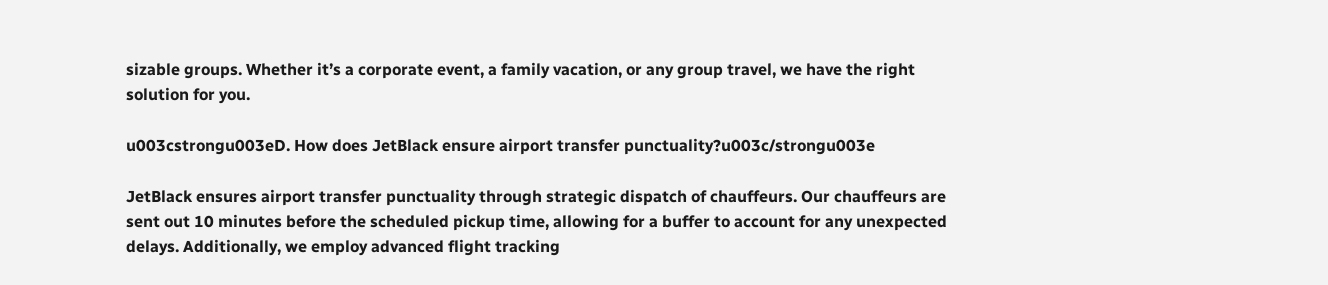sizable groups. Whether it’s a corporate event, a family vacation, or any group travel, we have the right solution for you.

u003cstrongu003eD. How does JetBlack ensure airport transfer punctuality?u003c/strongu003e

JetBlack ensures airport transfer punctuality through strategic dispatch of chauffeurs. Our chauffeurs are sent out 10 minutes before the scheduled pickup time, allowing for a buffer to account for any unexpected delays. Additionally, we employ advanced flight tracking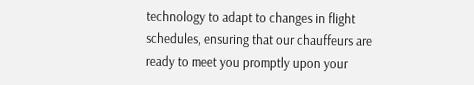technology to adapt to changes in flight schedules, ensuring that our chauffeurs are ready to meet you promptly upon your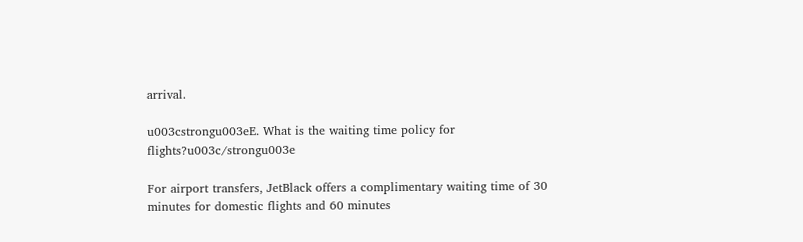arrival.

u003cstrongu003eE. What is the waiting time policy for flights?u003c/strongu003e

For airport transfers, JetBlack offers a complimentary waiting time of 30 minutes for domestic flights and 60 minutes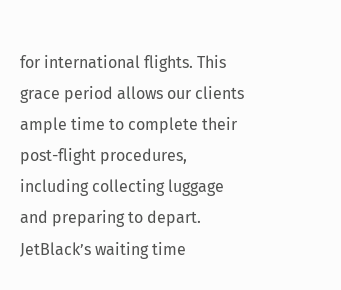for international flights. This grace period allows our clients ample time to complete their post-flight procedures, including collecting luggage and preparing to depart. JetBlack’s waiting time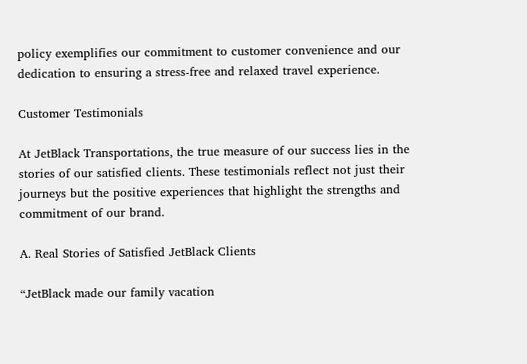policy exemplifies our commitment to customer convenience and our dedication to ensuring a stress-free and relaxed travel experience.

Customer Testimonials

At JetBlack Transportations, the true measure of our success lies in the stories of our satisfied clients. These testimonials reflect not just their journeys but the positive experiences that highlight the strengths and commitment of our brand.

A. Real Stories of Satisfied JetBlack Clients

“JetBlack made our family vacation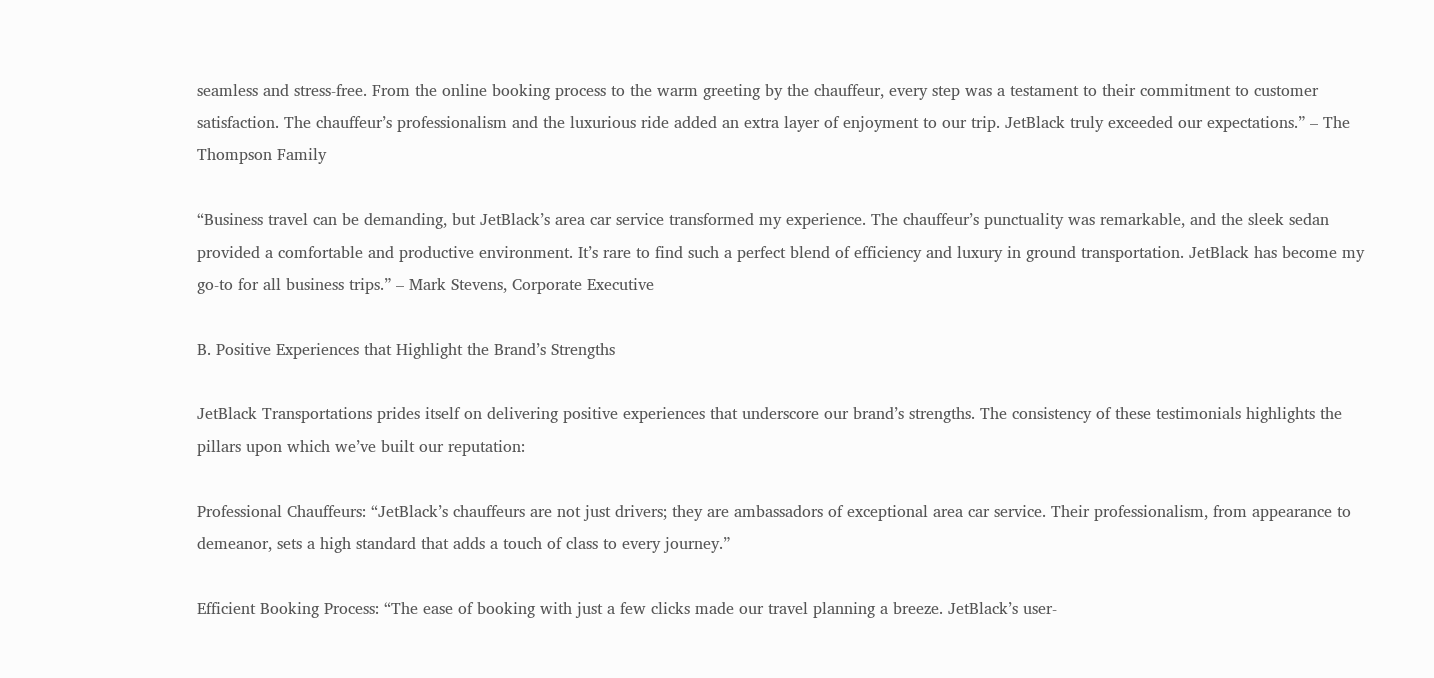seamless and stress-free. From the online booking process to the warm greeting by the chauffeur, every step was a testament to their commitment to customer satisfaction. The chauffeur’s professionalism and the luxurious ride added an extra layer of enjoyment to our trip. JetBlack truly exceeded our expectations.” – The Thompson Family

“Business travel can be demanding, but JetBlack’s area car service transformed my experience. The chauffeur’s punctuality was remarkable, and the sleek sedan provided a comfortable and productive environment. It’s rare to find such a perfect blend of efficiency and luxury in ground transportation. JetBlack has become my go-to for all business trips.” – Mark Stevens, Corporate Executive

B. Positive Experiences that Highlight the Brand’s Strengths

JetBlack Transportations prides itself on delivering positive experiences that underscore our brand’s strengths. The consistency of these testimonials highlights the pillars upon which we’ve built our reputation:

Professional Chauffeurs: “JetBlack’s chauffeurs are not just drivers; they are ambassadors of exceptional area car service. Their professionalism, from appearance to demeanor, sets a high standard that adds a touch of class to every journey.”

Efficient Booking Process: “The ease of booking with just a few clicks made our travel planning a breeze. JetBlack’s user-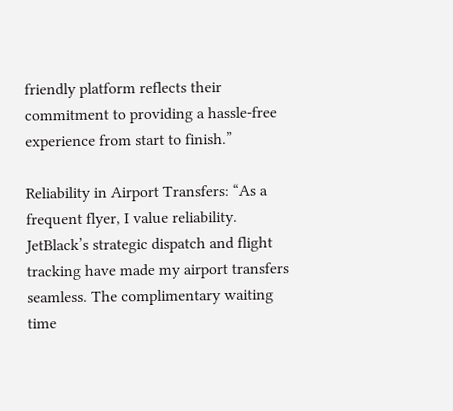friendly platform reflects their commitment to providing a hassle-free experience from start to finish.”

Reliability in Airport Transfers: “As a frequent flyer, I value reliability. JetBlack’s strategic dispatch and flight tracking have made my airport transfers seamless. The complimentary waiting time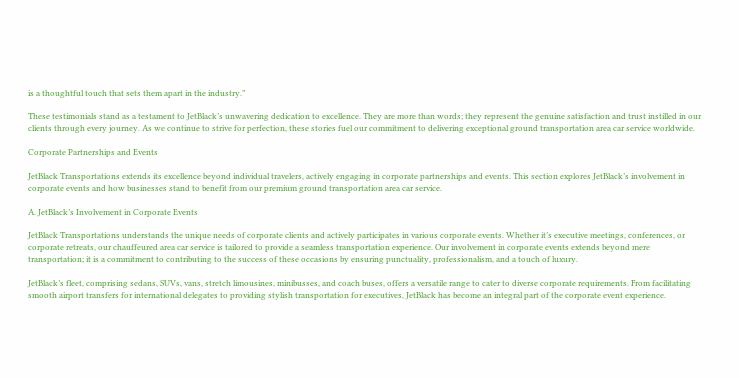is a thoughtful touch that sets them apart in the industry.”

These testimonials stand as a testament to JetBlack’s unwavering dedication to excellence. They are more than words; they represent the genuine satisfaction and trust instilled in our clients through every journey. As we continue to strive for perfection, these stories fuel our commitment to delivering exceptional ground transportation area car service worldwide.

Corporate Partnerships and Events

JetBlack Transportations extends its excellence beyond individual travelers, actively engaging in corporate partnerships and events. This section explores JetBlack’s involvement in corporate events and how businesses stand to benefit from our premium ground transportation area car service.

A. JetBlack’s Involvement in Corporate Events

JetBlack Transportations understands the unique needs of corporate clients and actively participates in various corporate events. Whether it’s executive meetings, conferences, or corporate retreats, our chauffeured area car service is tailored to provide a seamless transportation experience. Our involvement in corporate events extends beyond mere transportation; it is a commitment to contributing to the success of these occasions by ensuring punctuality, professionalism, and a touch of luxury.

JetBlack’s fleet, comprising sedans, SUVs, vans, stretch limousines, minibusses, and coach buses, offers a versatile range to cater to diverse corporate requirements. From facilitating smooth airport transfers for international delegates to providing stylish transportation for executives, JetBlack has become an integral part of the corporate event experience.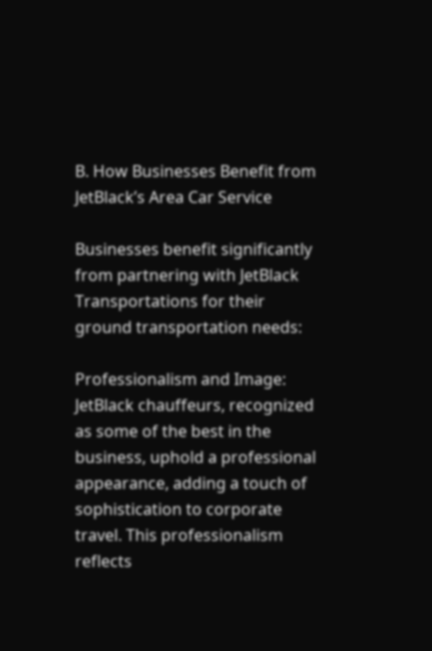B. How Businesses Benefit from JetBlack’s Area Car Service

Businesses benefit significantly from partnering with JetBlack Transportations for their ground transportation needs:

Professionalism and Image: JetBlack chauffeurs, recognized as some of the best in the business, uphold a professional appearance, adding a touch of sophistication to corporate travel. This professionalism reflects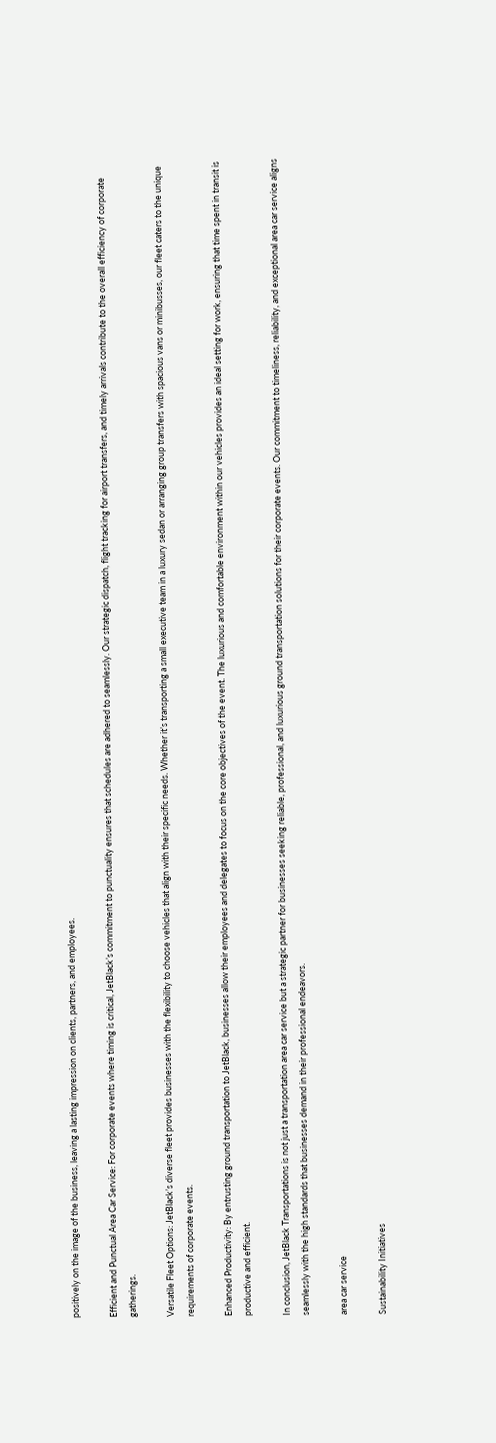positively on the image of the business, leaving a lasting impression on clients, partners, and employees.

Efficient and Punctual Area Car Service: For corporate events where timing is critical, JetBlack’s commitment to punctuality ensures that schedules are adhered to seamlessly. Our strategic dispatch, flight tracking for airport transfers, and timely arrivals contribute to the overall efficiency of corporate gatherings.

Versatile Fleet Options: JetBlack’s diverse fleet provides businesses with the flexibility to choose vehicles that align with their specific needs. Whether it’s transporting a small executive team in a luxury sedan or arranging group transfers with spacious vans or minibusses, our fleet caters to the unique requirements of corporate events.

Enhanced Productivity: By entrusting ground transportation to JetBlack, businesses allow their employees and delegates to focus on the core objectives of the event. The luxurious and comfortable environment within our vehicles provides an ideal setting for work, ensuring that time spent in transit is productive and efficient.

In conclusion, JetBlack Transportations is not just a transportation area car service but a strategic partner for businesses seeking reliable, professional, and luxurious ground transportation solutions for their corporate events. Our commitment to timeliness, reliability, and exceptional area car service aligns seamlessly with the high standards that businesses demand in their professional endeavors.

area car service

Sustainability Initiatives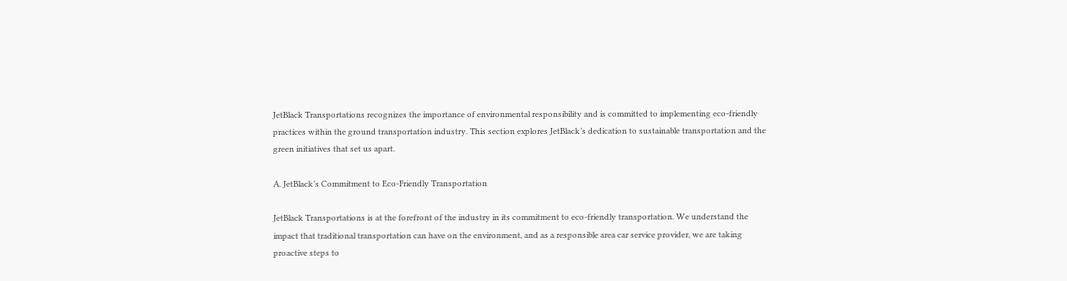JetBlack Transportations recognizes the importance of environmental responsibility and is committed to implementing eco-friendly practices within the ground transportation industry. This section explores JetBlack’s dedication to sustainable transportation and the green initiatives that set us apart.

A. JetBlack’s Commitment to Eco-Friendly Transportation

JetBlack Transportations is at the forefront of the industry in its commitment to eco-friendly transportation. We understand the impact that traditional transportation can have on the environment, and as a responsible area car service provider, we are taking proactive steps to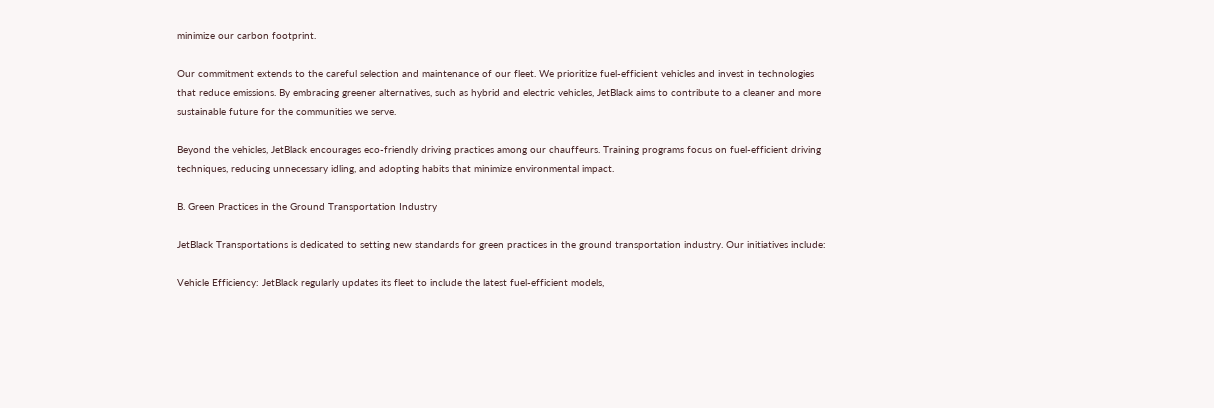minimize our carbon footprint.

Our commitment extends to the careful selection and maintenance of our fleet. We prioritize fuel-efficient vehicles and invest in technologies that reduce emissions. By embracing greener alternatives, such as hybrid and electric vehicles, JetBlack aims to contribute to a cleaner and more sustainable future for the communities we serve.

Beyond the vehicles, JetBlack encourages eco-friendly driving practices among our chauffeurs. Training programs focus on fuel-efficient driving techniques, reducing unnecessary idling, and adopting habits that minimize environmental impact.

B. Green Practices in the Ground Transportation Industry

JetBlack Transportations is dedicated to setting new standards for green practices in the ground transportation industry. Our initiatives include:

Vehicle Efficiency: JetBlack regularly updates its fleet to include the latest fuel-efficient models,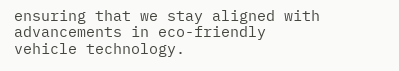ensuring that we stay aligned with advancements in eco-friendly vehicle technology.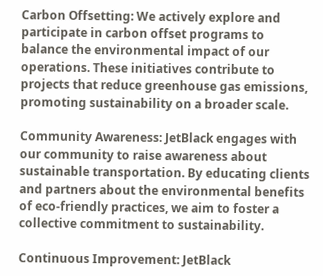Carbon Offsetting: We actively explore and participate in carbon offset programs to balance the environmental impact of our operations. These initiatives contribute to projects that reduce greenhouse gas emissions, promoting sustainability on a broader scale.

Community Awareness: JetBlack engages with our community to raise awareness about sustainable transportation. By educating clients and partners about the environmental benefits of eco-friendly practices, we aim to foster a collective commitment to sustainability.

Continuous Improvement: JetBlack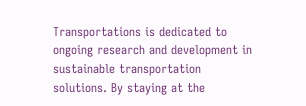Transportations is dedicated to ongoing research and development in sustainable transportation solutions. By staying at the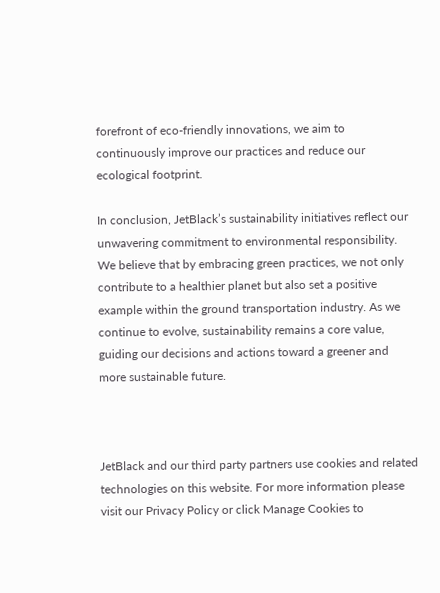forefront of eco-friendly innovations, we aim to continuously improve our practices and reduce our ecological footprint.

In conclusion, JetBlack’s sustainability initiatives reflect our unwavering commitment to environmental responsibility. We believe that by embracing green practices, we not only contribute to a healthier planet but also set a positive example within the ground transportation industry. As we continue to evolve, sustainability remains a core value, guiding our decisions and actions toward a greener and more sustainable future.



JetBlack and our third party partners use cookies and related technologies on this website. For more information please visit our Privacy Policy or click Manage Cookies to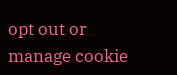opt out or manage cookie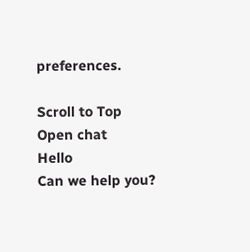preferences.

Scroll to Top
Open chat
Hello
Can we help you?